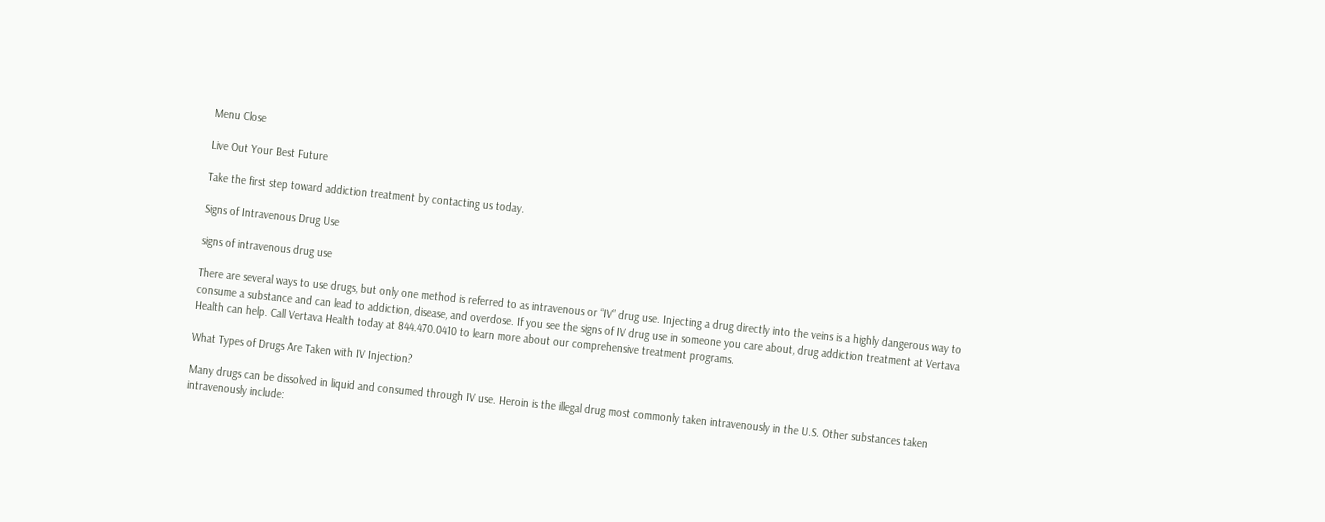Menu Close

Live Out Your Best Future

Take the first step toward addiction treatment by contacting us today.

Signs of Intravenous Drug Use

signs of intravenous drug use

There are several ways to use drugs, but only one method is referred to as intravenous or “IV” drug use. Injecting a drug directly into the veins is a highly dangerous way to consume a substance and can lead to addiction, disease, and overdose. If you see the signs of IV drug use in someone you care about, drug addiction treatment at Vertava Health can help. Call Vertava Health today at 844.470.0410 to learn more about our comprehensive treatment programs.

What Types of Drugs Are Taken with IV Injection?

Many drugs can be dissolved in liquid and consumed through IV use. Heroin is the illegal drug most commonly taken intravenously in the U.S. Other substances taken intravenously include: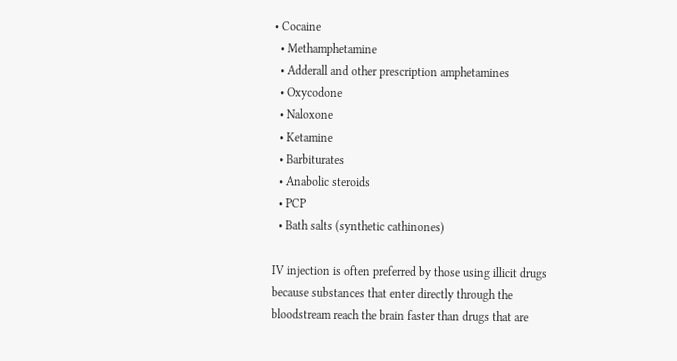• Cocaine
  • Methamphetamine
  • Adderall and other prescription amphetamines
  • Oxycodone
  • Naloxone
  • Ketamine
  • Barbiturates
  • Anabolic steroids
  • PCP
  • Bath salts (synthetic cathinones)

IV injection is often preferred by those using illicit drugs because substances that enter directly through the bloodstream reach the brain faster than drugs that are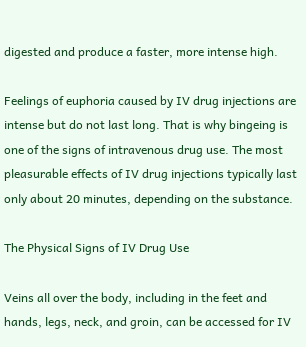digested and produce a faster, more intense high.

Feelings of euphoria caused by IV drug injections are intense but do not last long. That is why bingeing is one of the signs of intravenous drug use. The most pleasurable effects of IV drug injections typically last only about 20 minutes, depending on the substance.

The Physical Signs of IV Drug Use

Veins all over the body, including in the feet and hands, legs, neck, and groin, can be accessed for IV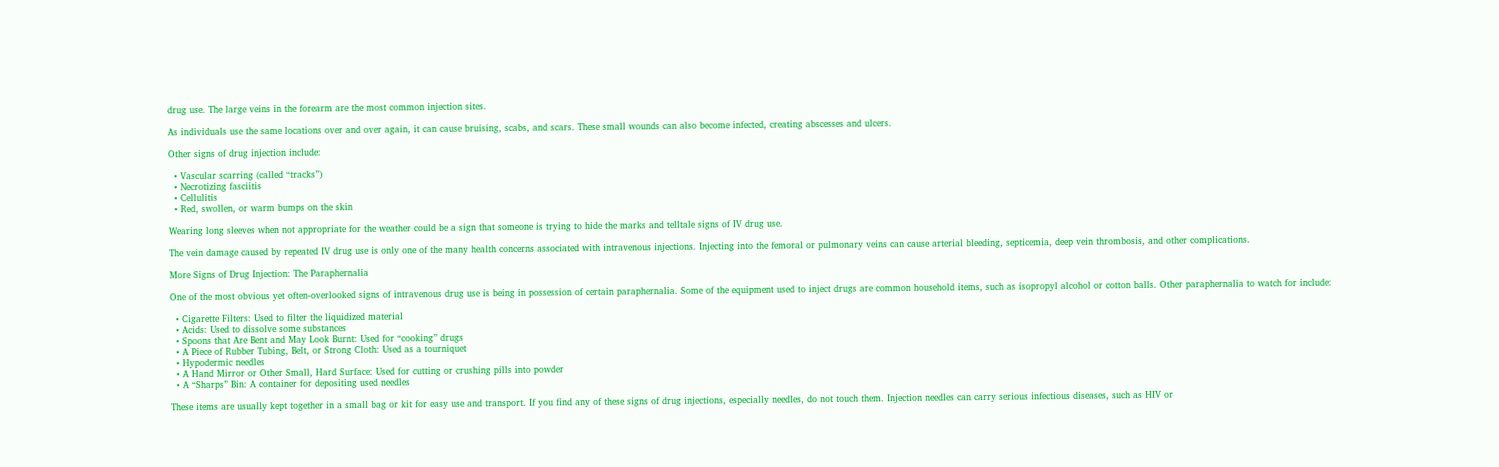drug use. The large veins in the forearm are the most common injection sites.

As individuals use the same locations over and over again, it can cause bruising, scabs, and scars. These small wounds can also become infected, creating abscesses and ulcers.

Other signs of drug injection include:

  • Vascular scarring (called “tracks”)
  • Necrotizing fasciitis
  • Cellulitis
  • Red, swollen, or warm bumps on the skin

Wearing long sleeves when not appropriate for the weather could be a sign that someone is trying to hide the marks and telltale signs of IV drug use.

The vein damage caused by repeated IV drug use is only one of the many health concerns associated with intravenous injections. Injecting into the femoral or pulmonary veins can cause arterial bleeding, septicemia, deep vein thrombosis, and other complications.

More Signs of Drug Injection: The Paraphernalia

One of the most obvious yet often-overlooked signs of intravenous drug use is being in possession of certain paraphernalia. Some of the equipment used to inject drugs are common household items, such as isopropyl alcohol or cotton balls. Other paraphernalia to watch for include:

  • Cigarette Filters: Used to filter the liquidized material
  • Acids: Used to dissolve some substances
  • Spoons that Are Bent and May Look Burnt: Used for “cooking” drugs
  • A Piece of Rubber Tubing, Belt, or Strong Cloth: Used as a tourniquet
  • Hypodermic needles
  • A Hand Mirror or Other Small, Hard Surface: Used for cutting or crushing pills into powder
  • A “Sharps” Bin: A container for depositing used needles

These items are usually kept together in a small bag or kit for easy use and transport. If you find any of these signs of drug injections, especially needles, do not touch them. Injection needles can carry serious infectious diseases, such as HIV or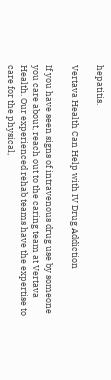hepatitis.

Vertava Health Can Help with IV Drug Addiction

If you have seen signs of intravenous drug use by someone you care about, reach out to the caring team at Vertava Health. Our experienced rehab teams have the expertise to care for the physical,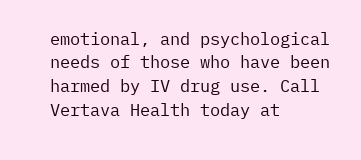emotional, and psychological needs of those who have been harmed by IV drug use. Call Vertava Health today at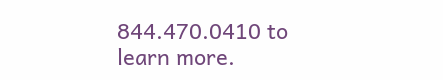844.470.0410 to learn more.